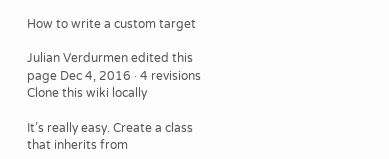How to write a custom target

Julian Verdurmen edited this page Dec 4, 2016 · 4 revisions
Clone this wiki locally

It’s really easy. Create a class that inherits from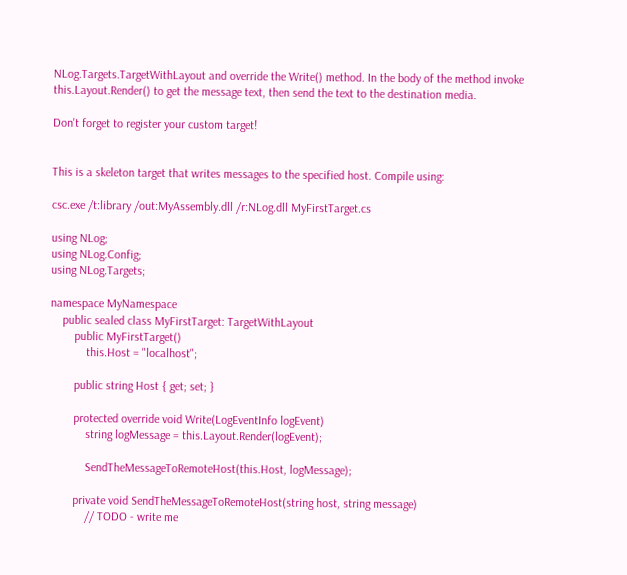NLog.Targets.TargetWithLayout and override the Write() method. In the body of the method invoke this.Layout.Render() to get the message text, then send the text to the destination media.

Don't forget to register your custom target!


This is a skeleton target that writes messages to the specified host. Compile using:

csc.exe /t:library /out:MyAssembly.dll /r:NLog.dll MyFirstTarget.cs

using NLog;
using NLog.Config;
using NLog.Targets;

namespace MyNamespace
    public sealed class MyFirstTarget: TargetWithLayout
        public MyFirstTarget()
            this.Host = "localhost";

        public string Host { get; set; }

        protected override void Write(LogEventInfo logEvent)
            string logMessage = this.Layout.Render(logEvent);

            SendTheMessageToRemoteHost(this.Host, logMessage);

        private void SendTheMessageToRemoteHost(string host, string message)
            // TODO - write me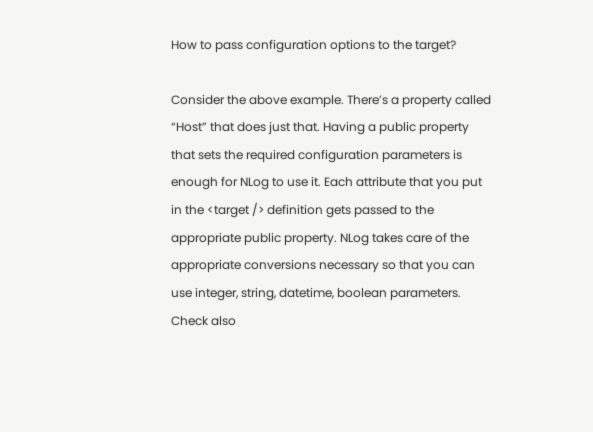How to pass configuration options to the target?

Consider the above example. There’s a property called “Host” that does just that. Having a public property that sets the required configuration parameters is enough for NLog to use it. Each attribute that you put in the <target /> definition gets passed to the appropriate public property. NLog takes care of the appropriate conversions necessary so that you can use integer, string, datetime, boolean parameters. Check also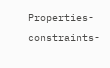Properties-constraints-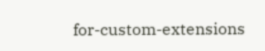for-custom-extensions